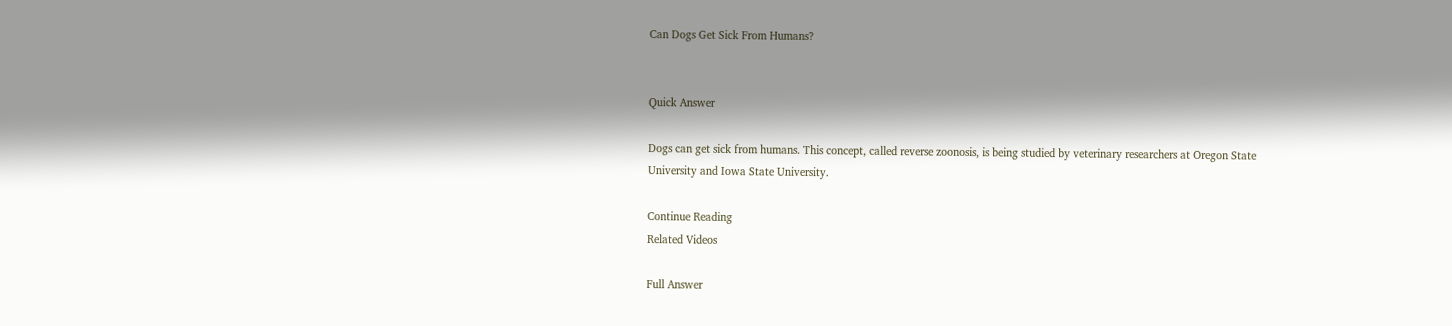Can Dogs Get Sick From Humans?


Quick Answer

Dogs can get sick from humans. This concept, called reverse zoonosis, is being studied by veterinary researchers at Oregon State University and Iowa State University.

Continue Reading
Related Videos

Full Answer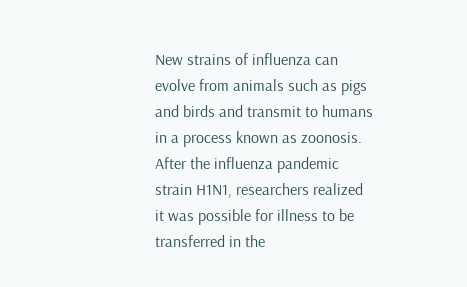New strains of influenza can evolve from animals such as pigs and birds and transmit to humans in a process known as zoonosis. After the influenza pandemic strain H1N1, researchers realized it was possible for illness to be transferred in the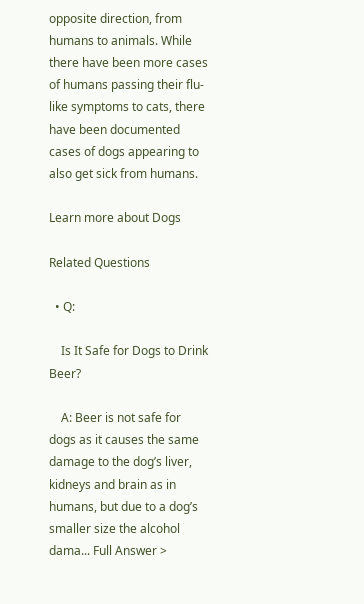opposite direction, from humans to animals. While there have been more cases of humans passing their flu-like symptoms to cats, there have been documented cases of dogs appearing to also get sick from humans.

Learn more about Dogs

Related Questions

  • Q:

    Is It Safe for Dogs to Drink Beer?

    A: Beer is not safe for dogs as it causes the same damage to the dog’s liver, kidneys and brain as in humans, but due to a dog’s smaller size the alcohol dama... Full Answer >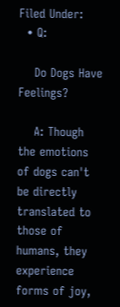Filed Under:
  • Q:

    Do Dogs Have Feelings?

    A: Though the emotions of dogs can't be directly translated to those of humans, they experience forms of joy,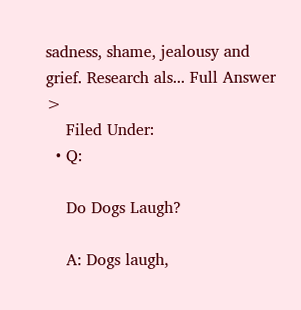sadness, shame, jealousy and grief. Research als... Full Answer >
    Filed Under:
  • Q:

    Do Dogs Laugh?

    A: Dogs laugh,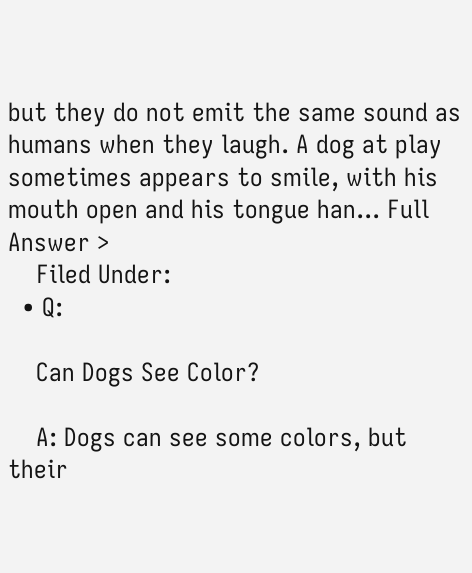but they do not emit the same sound as humans when they laugh. A dog at play sometimes appears to smile, with his mouth open and his tongue han... Full Answer >
    Filed Under:
  • Q:

    Can Dogs See Color?

    A: Dogs can see some colors, but their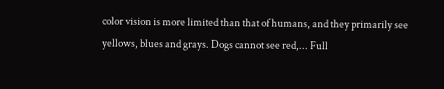color vision is more limited than that of humans, and they primarily see yellows, blues and grays. Dogs cannot see red,... Full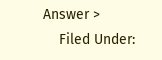Answer >
    Filed Under: